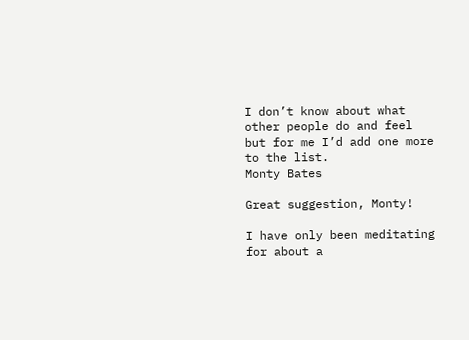I don’t know about what other people do and feel but for me I’d add one more to the list.
Monty Bates

Great suggestion, Monty!

I have only been meditating for about a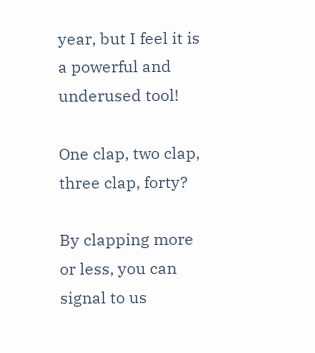year, but I feel it is a powerful and underused tool!

One clap, two clap, three clap, forty?

By clapping more or less, you can signal to us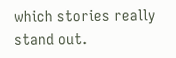which stories really stand out.